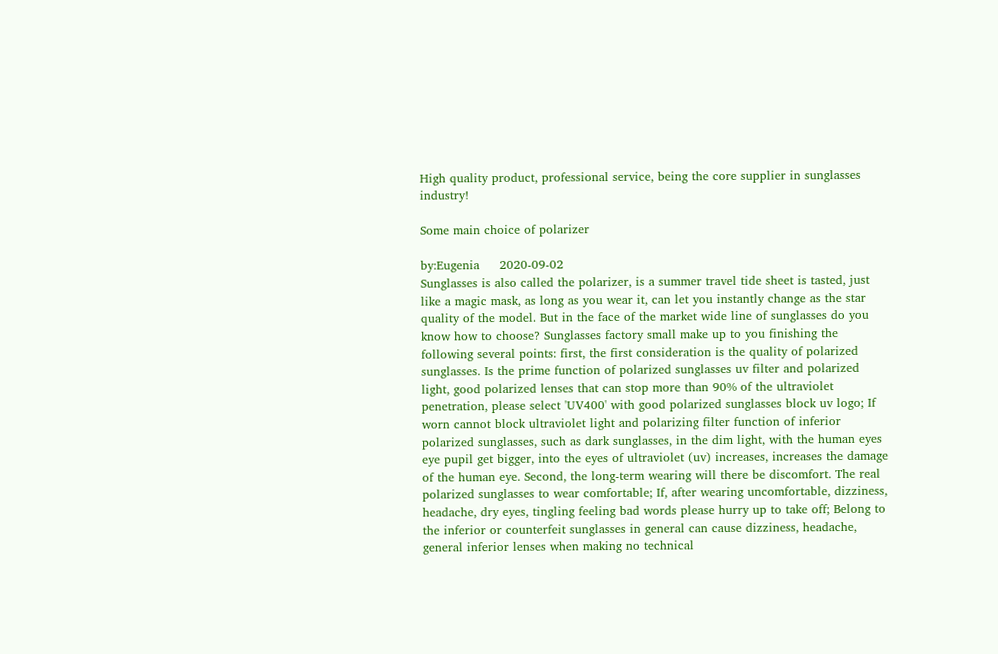High quality product, professional service, being the core supplier in sunglasses industry!

Some main choice of polarizer

by:Eugenia     2020-09-02
Sunglasses is also called the polarizer, is a summer travel tide sheet is tasted, just like a magic mask, as long as you wear it, can let you instantly change as the star quality of the model. But in the face of the market wide line of sunglasses do you know how to choose? Sunglasses factory small make up to you finishing the following several points: first, the first consideration is the quality of polarized sunglasses. Is the prime function of polarized sunglasses uv filter and polarized light, good polarized lenses that can stop more than 90% of the ultraviolet penetration, please select 'UV400' with good polarized sunglasses block uv logo; If worn cannot block ultraviolet light and polarizing filter function of inferior polarized sunglasses, such as dark sunglasses, in the dim light, with the human eyes eye pupil get bigger, into the eyes of ultraviolet (uv) increases, increases the damage of the human eye. Second, the long-term wearing will there be discomfort. The real polarized sunglasses to wear comfortable; If, after wearing uncomfortable, dizziness, headache, dry eyes, tingling feeling bad words please hurry up to take off; Belong to the inferior or counterfeit sunglasses in general can cause dizziness, headache, general inferior lenses when making no technical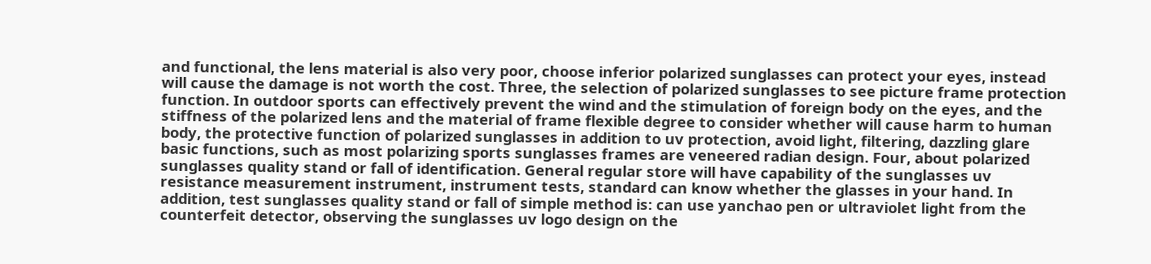and functional, the lens material is also very poor, choose inferior polarized sunglasses can protect your eyes, instead will cause the damage is not worth the cost. Three, the selection of polarized sunglasses to see picture frame protection function. In outdoor sports can effectively prevent the wind and the stimulation of foreign body on the eyes, and the stiffness of the polarized lens and the material of frame flexible degree to consider whether will cause harm to human body, the protective function of polarized sunglasses in addition to uv protection, avoid light, filtering, dazzling glare basic functions, such as most polarizing sports sunglasses frames are veneered radian design. Four, about polarized sunglasses quality stand or fall of identification. General regular store will have capability of the sunglasses uv resistance measurement instrument, instrument tests, standard can know whether the glasses in your hand. In addition, test sunglasses quality stand or fall of simple method is: can use yanchao pen or ultraviolet light from the counterfeit detector, observing the sunglasses uv logo design on the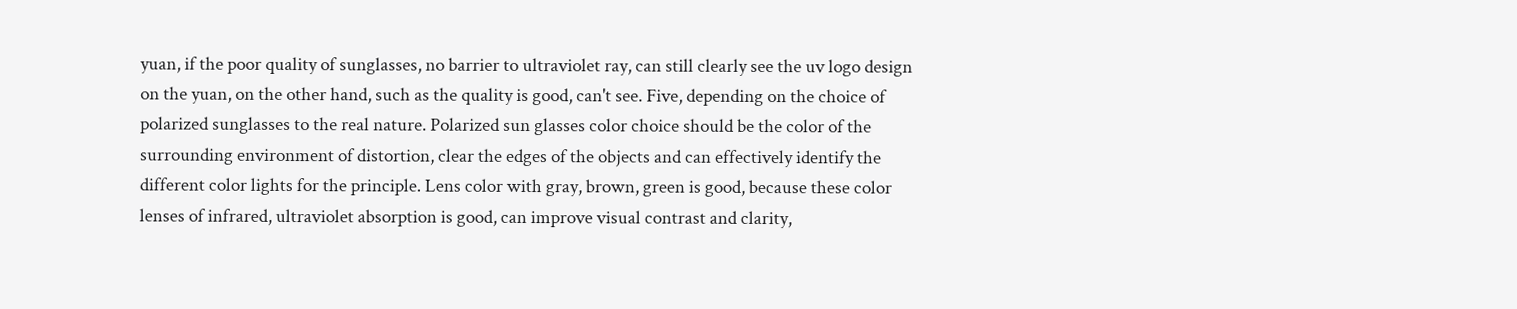yuan, if the poor quality of sunglasses, no barrier to ultraviolet ray, can still clearly see the uv logo design on the yuan, on the other hand, such as the quality is good, can't see. Five, depending on the choice of polarized sunglasses to the real nature. Polarized sun glasses color choice should be the color of the surrounding environment of distortion, clear the edges of the objects and can effectively identify the different color lights for the principle. Lens color with gray, brown, green is good, because these color lenses of infrared, ultraviolet absorption is good, can improve visual contrast and clarity,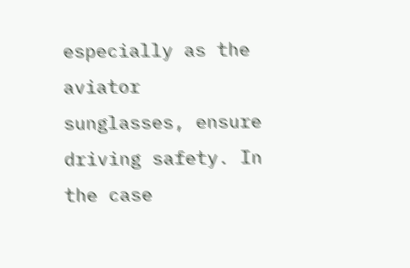especially as the aviator sunglasses, ensure driving safety. In the case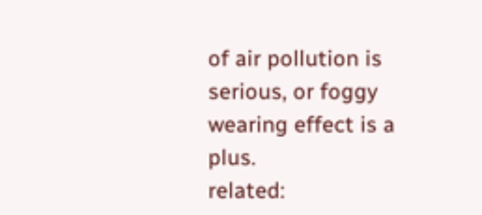of air pollution is serious, or foggy wearing effect is a plus.
related: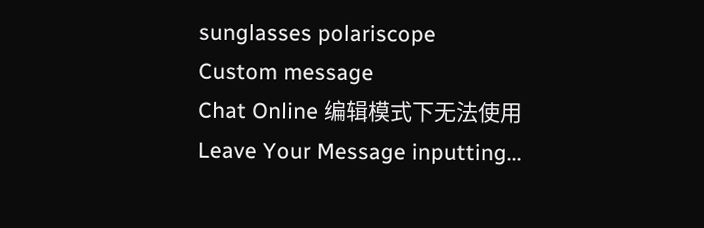sunglasses polariscope
Custom message
Chat Online 编辑模式下无法使用
Leave Your Message inputting...